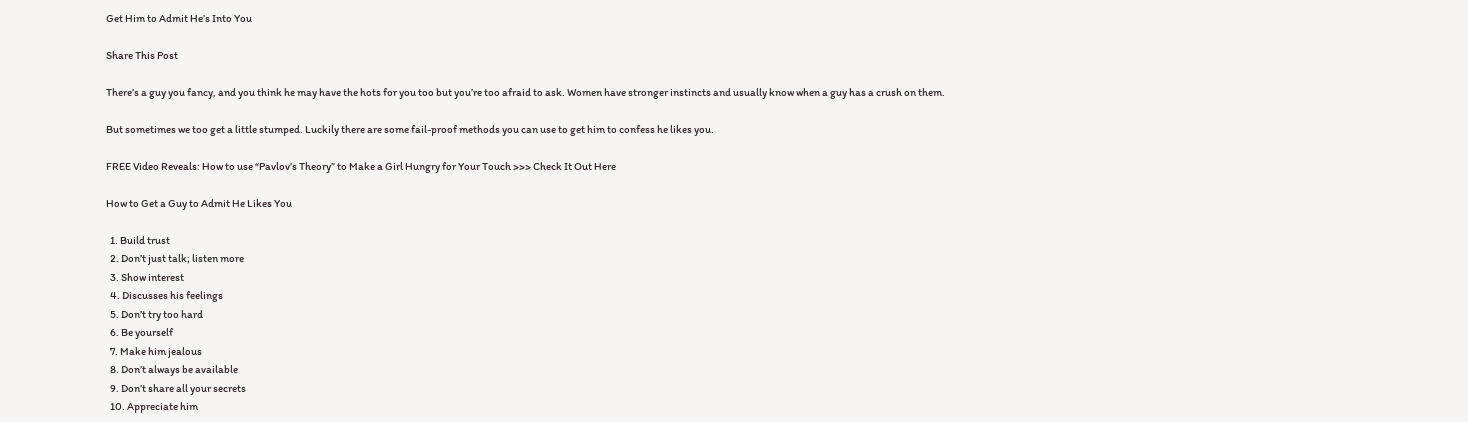Get Him to Admit He’s Into You

Share This Post

There’s a guy you fancy, and you think he may have the hots for you too but you’re too afraid to ask. Women have stronger instincts and usually know when a guy has a crush on them.

But sometimes we too get a little stumped. Luckily there are some fail-proof methods you can use to get him to confess he likes you.

FREE Video Reveals: How to use “Pavlov’s Theory” to Make a Girl Hungry for Your Touch >>> Check It Out Here

How to Get a Guy to Admit He Likes You

  1. Build trust
  2. Don’t just talk; listen more
  3. Show interest
  4. Discusses his feelings
  5. Don’t try too hard
  6. Be yourself
  7. Make him jealous
  8. Don’t always be available
  9. Don’t share all your secrets
  10. Appreciate him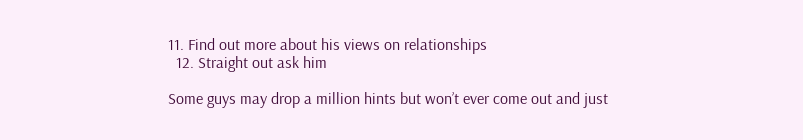11. Find out more about his views on relationships
  12. Straight out ask him

Some guys may drop a million hints but won’t ever come out and just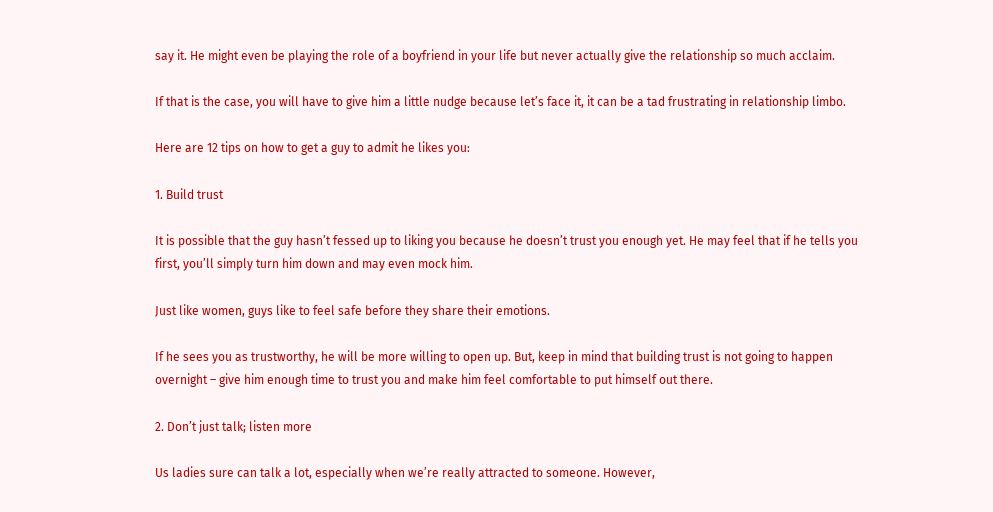say it. He might even be playing the role of a boyfriend in your life but never actually give the relationship so much acclaim.

If that is the case, you will have to give him a little nudge because let’s face it, it can be a tad frustrating in relationship limbo.

Here are 12 tips on how to get a guy to admit he likes you:

1. Build trust

It is possible that the guy hasn’t fessed up to liking you because he doesn’t trust you enough yet. He may feel that if he tells you first, you’ll simply turn him down and may even mock him.

Just like women, guys like to feel safe before they share their emotions.

If he sees you as trustworthy, he will be more willing to open up. But, keep in mind that building trust is not going to happen overnight – give him enough time to trust you and make him feel comfortable to put himself out there.

2. Don’t just talk; listen more

Us ladies sure can talk a lot, especially when we’re really attracted to someone. However,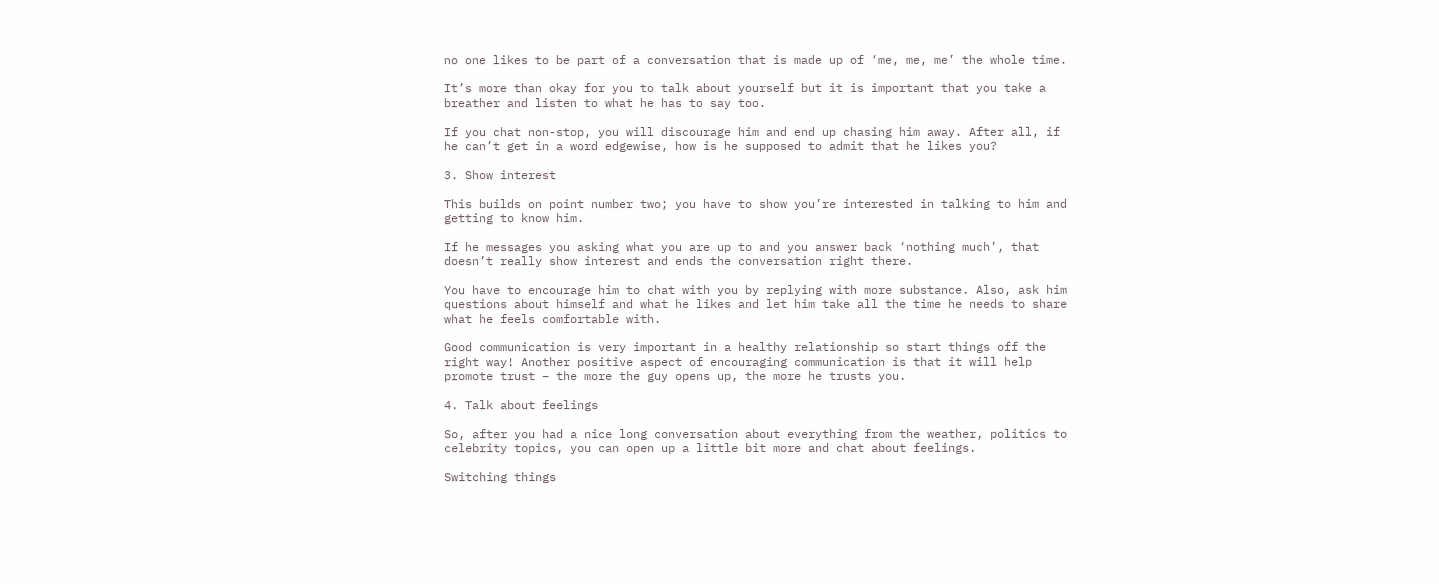no one likes to be part of a conversation that is made up of ‘me, me, me’ the whole time.

It’s more than okay for you to talk about yourself but it is important that you take a breather and listen to what he has to say too.

If you chat non-stop, you will discourage him and end up chasing him away. After all, if he can’t get in a word edgewise, how is he supposed to admit that he likes you?

3. Show interest

This builds on point number two; you have to show you’re interested in talking to him and getting to know him.

If he messages you asking what you are up to and you answer back ‘nothing much’, that doesn’t really show interest and ends the conversation right there.

You have to encourage him to chat with you by replying with more substance. Also, ask him questions about himself and what he likes and let him take all the time he needs to share what he feels comfortable with.

Good communication is very important in a healthy relationship so start things off the right way! Another positive aspect of encouraging communication is that it will help promote trust – the more the guy opens up, the more he trusts you.

4. Talk about feelings

So, after you had a nice long conversation about everything from the weather, politics to celebrity topics, you can open up a little bit more and chat about feelings.

Switching things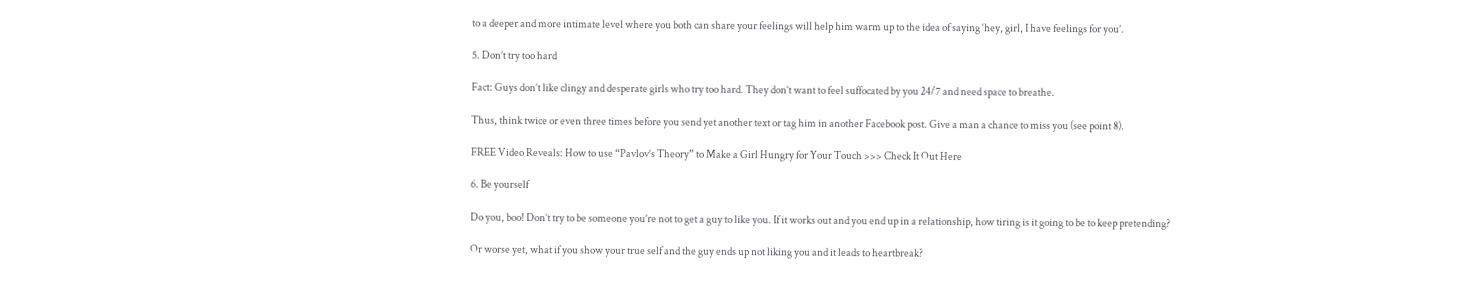to a deeper and more intimate level where you both can share your feelings will help him warm up to the idea of saying ‘hey, girl, I have feelings for you’.

5. Don’t try too hard

Fact: Guys don’t like clingy and desperate girls who try too hard. They don’t want to feel suffocated by you 24/7 and need space to breathe.

Thus, think twice or even three times before you send yet another text or tag him in another Facebook post. Give a man a chance to miss you (see point 8).

FREE Video Reveals: How to use “Pavlov’s Theory” to Make a Girl Hungry for Your Touch >>> Check It Out Here

6. Be yourself

Do you, boo! Don’t try to be someone you’re not to get a guy to like you. If it works out and you end up in a relationship, how tiring is it going to be to keep pretending?

Or worse yet, what if you show your true self and the guy ends up not liking you and it leads to heartbreak?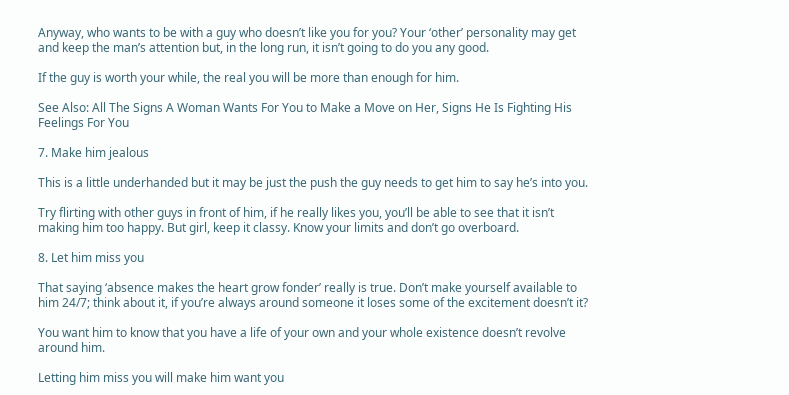Anyway, who wants to be with a guy who doesn’t like you for you? Your ‘other’ personality may get and keep the man’s attention but, in the long run, it isn’t going to do you any good.

If the guy is worth your while, the real you will be more than enough for him.

See Also: All The Signs A Woman Wants For You to Make a Move on Her, Signs He Is Fighting His Feelings For You

7. Make him jealous

This is a little underhanded but it may be just the push the guy needs to get him to say he’s into you.

Try flirting with other guys in front of him, if he really likes you, you’ll be able to see that it isn’t making him too happy. But girl, keep it classy. Know your limits and don’t go overboard.

8. Let him miss you

That saying ‘absence makes the heart grow fonder’ really is true. Don’t make yourself available to him 24/7; think about it, if you’re always around someone it loses some of the excitement doesn’t it?

You want him to know that you have a life of your own and your whole existence doesn’t revolve around him.

Letting him miss you will make him want you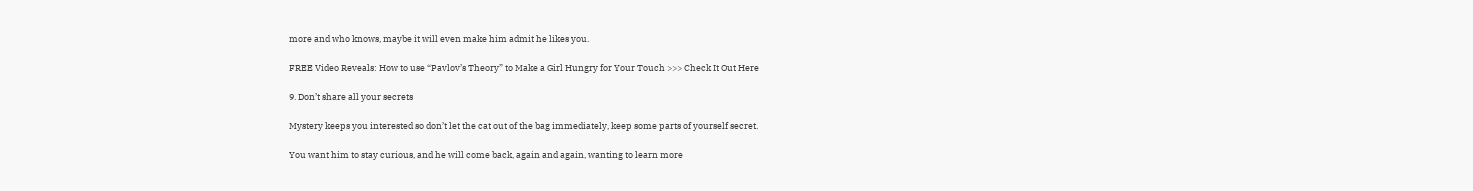more and who knows, maybe it will even make him admit he likes you.

FREE Video Reveals: How to use “Pavlov’s Theory” to Make a Girl Hungry for Your Touch >>> Check It Out Here

9. Don’t share all your secrets

Mystery keeps you interested so don’t let the cat out of the bag immediately, keep some parts of yourself secret.

You want him to stay curious, and he will come back, again and again, wanting to learn more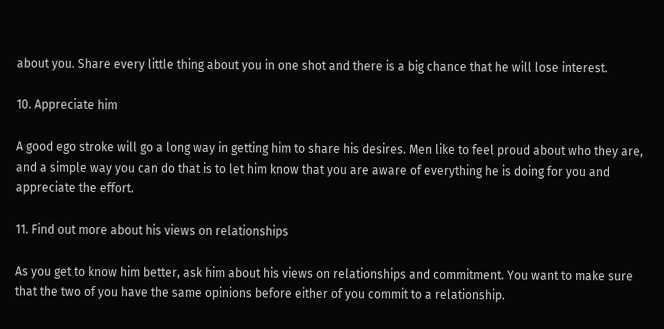about you. Share every little thing about you in one shot and there is a big chance that he will lose interest.

10. Appreciate him

A good ego stroke will go a long way in getting him to share his desires. Men like to feel proud about who they are, and a simple way you can do that is to let him know that you are aware of everything he is doing for you and appreciate the effort.

11. Find out more about his views on relationships

As you get to know him better, ask him about his views on relationships and commitment. You want to make sure that the two of you have the same opinions before either of you commit to a relationship.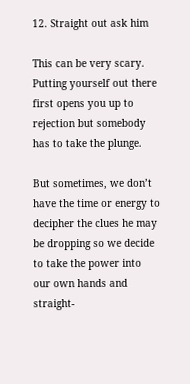12. Straight out ask him

This can be very scary. Putting yourself out there first opens you up to rejection but somebody has to take the plunge.

But sometimes, we don’t have the time or energy to decipher the clues he may be dropping so we decide to take the power into our own hands and straight-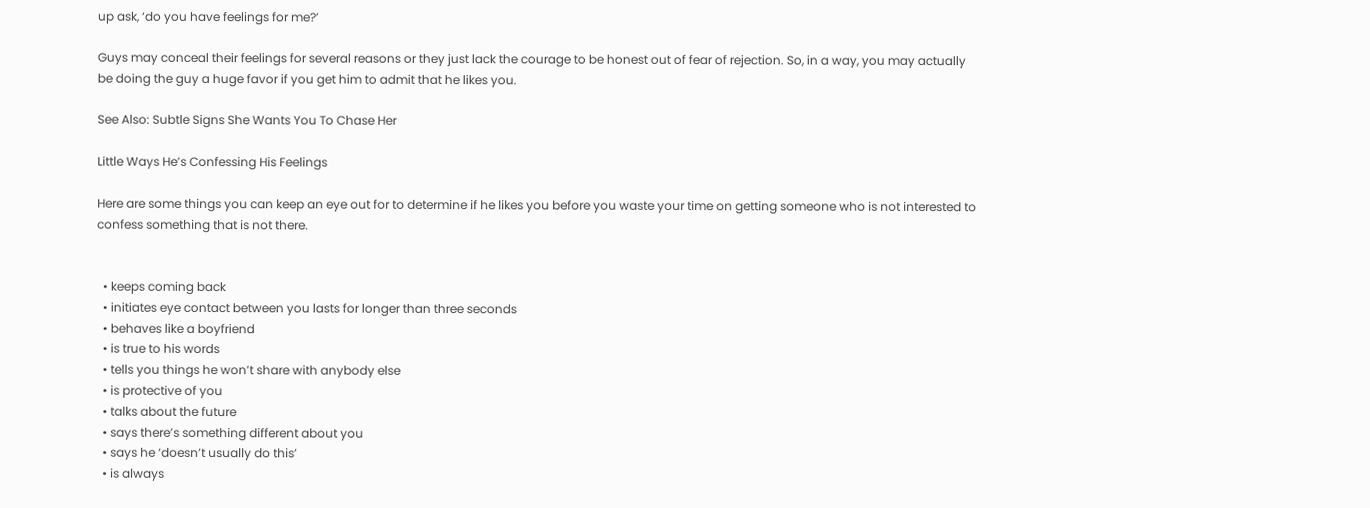up ask, ‘do you have feelings for me?’

Guys may conceal their feelings for several reasons or they just lack the courage to be honest out of fear of rejection. So, in a way, you may actually be doing the guy a huge favor if you get him to admit that he likes you.

See Also: Subtle Signs She Wants You To Chase Her

Little Ways He’s Confessing His Feelings

Here are some things you can keep an eye out for to determine if he likes you before you waste your time on getting someone who is not interested to confess something that is not there.


  • keeps coming back
  • initiates eye contact between you lasts for longer than three seconds
  • behaves like a boyfriend
  • is true to his words
  • tells you things he won’t share with anybody else
  • is protective of you
  • talks about the future
  • says there’s something different about you
  • says he ‘doesn’t usually do this’
  • is always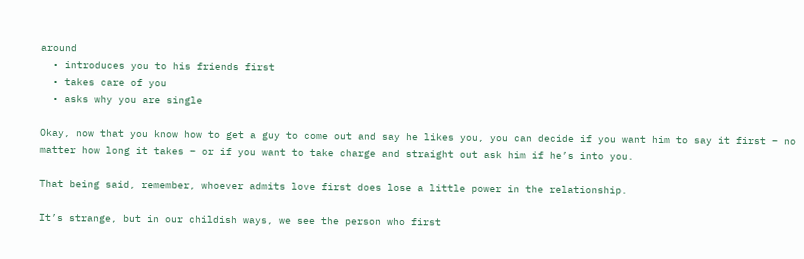around
  • introduces you to his friends first
  • takes care of you
  • asks why you are single

Okay, now that you know how to get a guy to come out and say he likes you, you can decide if you want him to say it first – no matter how long it takes – or if you want to take charge and straight out ask him if he’s into you.

That being said, remember, whoever admits love first does lose a little power in the relationship.

It’s strange, but in our childish ways, we see the person who first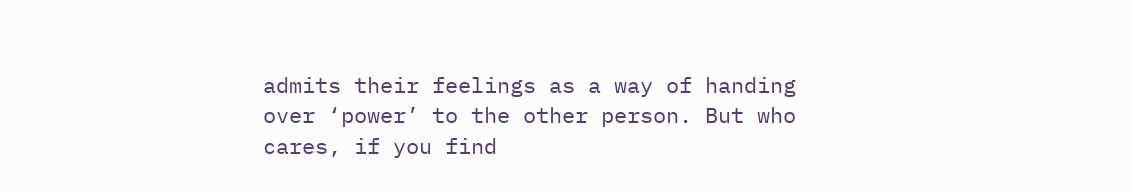admits their feelings as a way of handing over ‘power’ to the other person. But who cares, if you find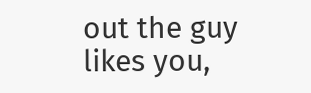out the guy likes you,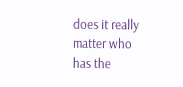does it really matter who has the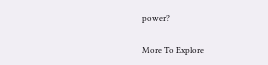power?

More To Explore